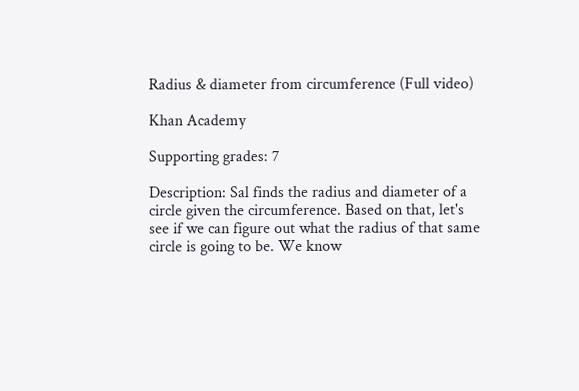Radius & diameter from circumference (Full video)

Khan Academy

Supporting grades: 7

Description: Sal finds the radius and diameter of a circle given the circumference. Based on that, let's see if we can figure out what the radius of that same circle is going to be. We know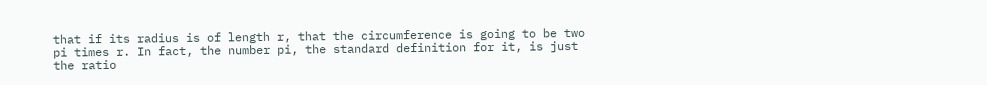that if its radius is of length r, that the circumference is going to be two pi times r. In fact, the number pi, the standard definition for it, is just the ratio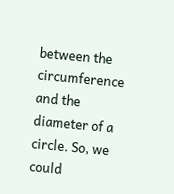between the circumference and the diameter of a circle. So, we could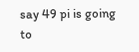say 49 pi is going to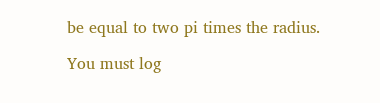be equal to two pi times the radius.

You must log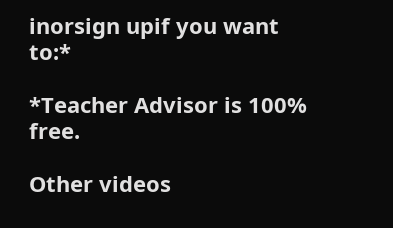inorsign upif you want to:*

*Teacher Advisor is 100% free.

Other videos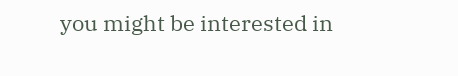you might be interested in